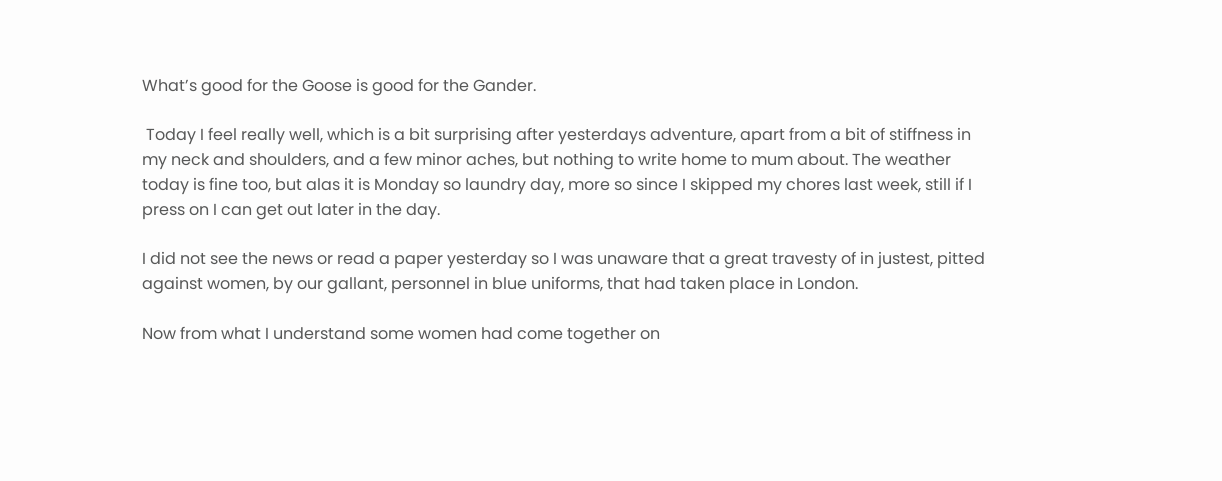What’s good for the Goose is good for the Gander.

 Today I feel really well, which is a bit surprising after yesterdays adventure, apart from a bit of stiffness in my neck and shoulders, and a few minor aches, but nothing to write home to mum about. The weather today is fine too, but alas it is Monday so laundry day, more so since I skipped my chores last week, still if I press on I can get out later in the day.

I did not see the news or read a paper yesterday so I was unaware that a great travesty of in justest, pitted against women, by our gallant, personnel in blue uniforms, that had taken place in London.

Now from what I understand some women had come together on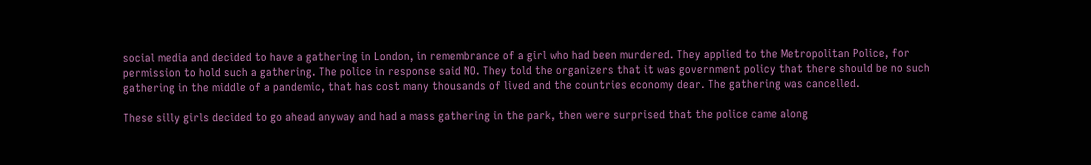social media and decided to have a gathering in London, in remembrance of a girl who had been murdered. They applied to the Metropolitan Police, for permission to hold such a gathering. The police in response said NO. They told the organizers that it was government policy that there should be no such gathering in the middle of a pandemic, that has cost many thousands of lived and the countries economy dear. The gathering was cancelled.

These silly girls decided to go ahead anyway and had a mass gathering in the park, then were surprised that the police came along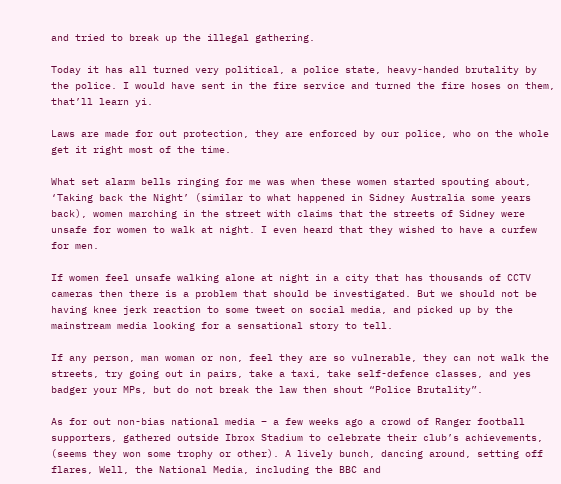and tried to break up the illegal gathering.

Today it has all turned very political, a police state, heavy-handed brutality by the police. I would have sent in the fire service and turned the fire hoses on them, that’ll learn yi.

Laws are made for out protection, they are enforced by our police, who on the whole get it right most of the time.

What set alarm bells ringing for me was when these women started spouting about, ‘Taking back the Night’ (similar to what happened in Sidney Australia some years back), women marching in the street with claims that the streets of Sidney were unsafe for women to walk at night. I even heard that they wished to have a curfew for men.

If women feel unsafe walking alone at night in a city that has thousands of CCTV cameras then there is a problem that should be investigated. But we should not be having knee jerk reaction to some tweet on social media, and picked up by the mainstream media looking for a sensational story to tell.

If any person, man woman or non, feel they are so vulnerable, they can not walk the streets, try going out in pairs, take a taxi, take self-defence classes, and yes badger your MPs, but do not break the law then shout “Police Brutality”.

As for out non-bias national media – a few weeks ago a crowd of Ranger football supporters, gathered outside Ibrox Stadium to celebrate their club’s achievements, (seems they won some trophy or other). A lively bunch, dancing around, setting off flares, Well, the National Media, including the BBC and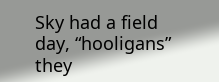Sky had a field day, “hooligans” they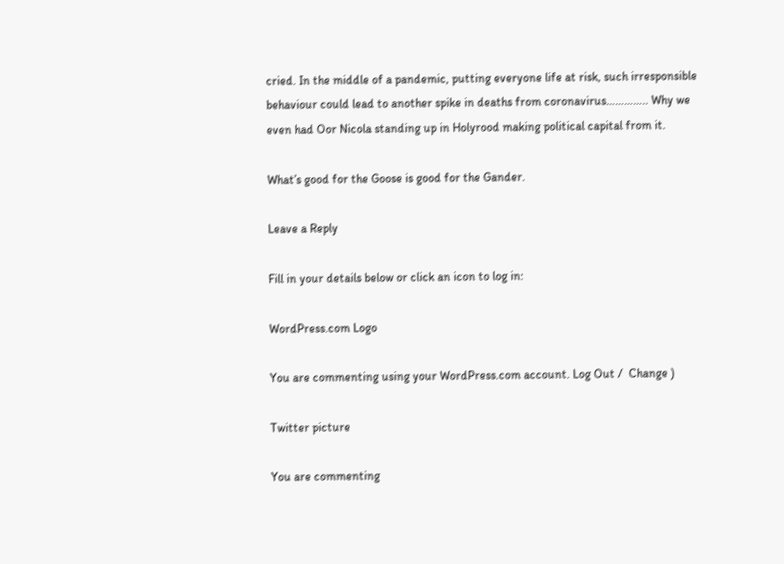cried. In the middle of a pandemic, putting everyone life at risk, such irresponsible behaviour could lead to another spike in deaths from coronavirus………….. Why we even had Oor Nicola standing up in Holyrood making political capital from it.

What’s good for the Goose is good for the Gander.

Leave a Reply

Fill in your details below or click an icon to log in:

WordPress.com Logo

You are commenting using your WordPress.com account. Log Out /  Change )

Twitter picture

You are commenting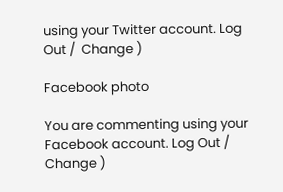using your Twitter account. Log Out /  Change )

Facebook photo

You are commenting using your Facebook account. Log Out /  Change )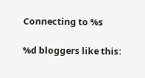Connecting to %s

%d bloggers like this: